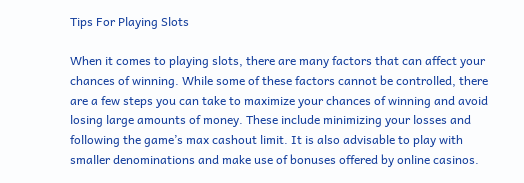Tips For Playing Slots

When it comes to playing slots, there are many factors that can affect your chances of winning. While some of these factors cannot be controlled, there are a few steps you can take to maximize your chances of winning and avoid losing large amounts of money. These include minimizing your losses and following the game’s max cashout limit. It is also advisable to play with smaller denominations and make use of bonuses offered by online casinos.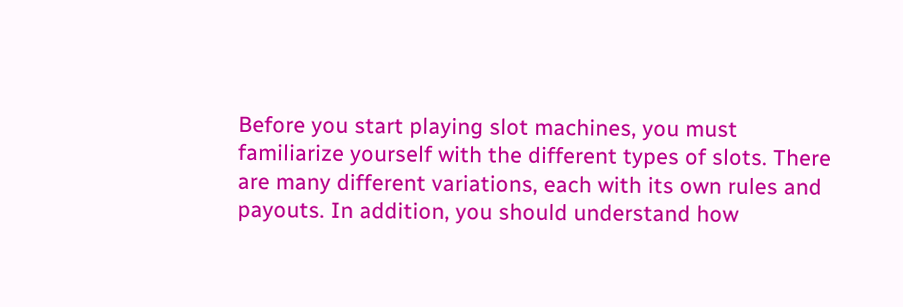Before you start playing slot machines, you must familiarize yourself with the different types of slots. There are many different variations, each with its own rules and payouts. In addition, you should understand how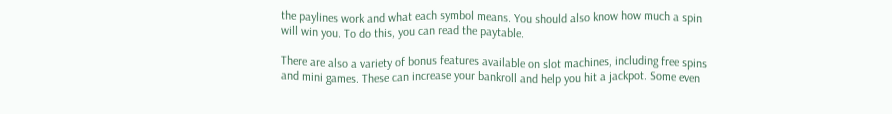the paylines work and what each symbol means. You should also know how much a spin will win you. To do this, you can read the paytable.

There are also a variety of bonus features available on slot machines, including free spins and mini games. These can increase your bankroll and help you hit a jackpot. Some even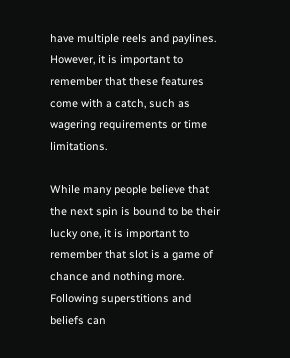have multiple reels and paylines. However, it is important to remember that these features come with a catch, such as wagering requirements or time limitations.

While many people believe that the next spin is bound to be their lucky one, it is important to remember that slot is a game of chance and nothing more. Following superstitions and beliefs can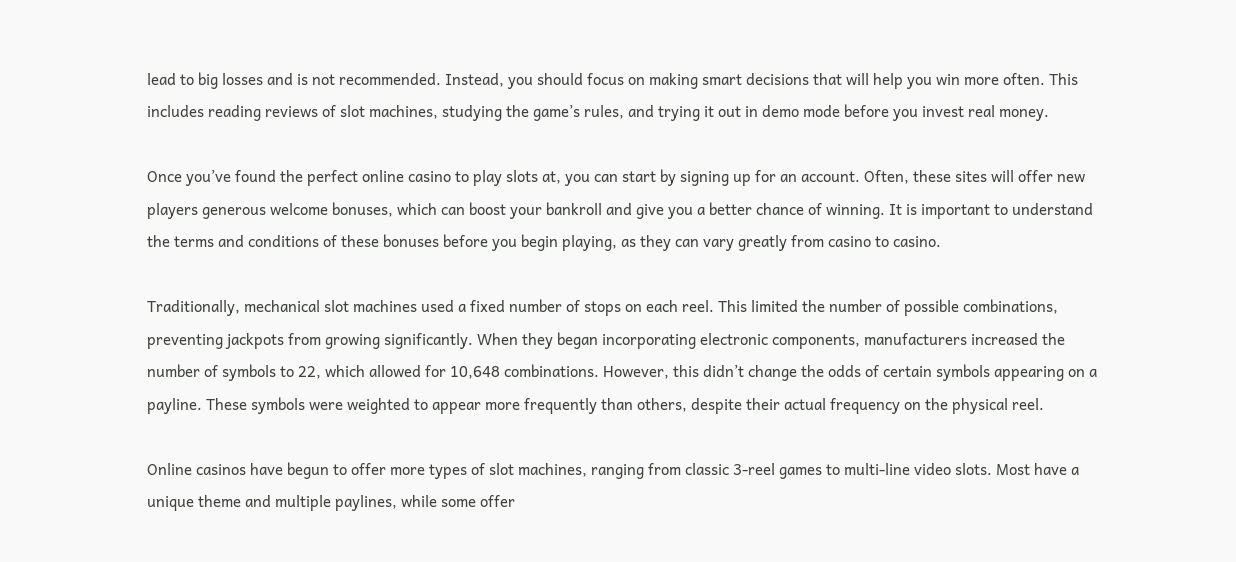lead to big losses and is not recommended. Instead, you should focus on making smart decisions that will help you win more often. This includes reading reviews of slot machines, studying the game’s rules, and trying it out in demo mode before you invest real money.

Once you’ve found the perfect online casino to play slots at, you can start by signing up for an account. Often, these sites will offer new players generous welcome bonuses, which can boost your bankroll and give you a better chance of winning. It is important to understand the terms and conditions of these bonuses before you begin playing, as they can vary greatly from casino to casino.

Traditionally, mechanical slot machines used a fixed number of stops on each reel. This limited the number of possible combinations, preventing jackpots from growing significantly. When they began incorporating electronic components, manufacturers increased the number of symbols to 22, which allowed for 10,648 combinations. However, this didn’t change the odds of certain symbols appearing on a payline. These symbols were weighted to appear more frequently than others, despite their actual frequency on the physical reel.

Online casinos have begun to offer more types of slot machines, ranging from classic 3-reel games to multi-line video slots. Most have a unique theme and multiple paylines, while some offer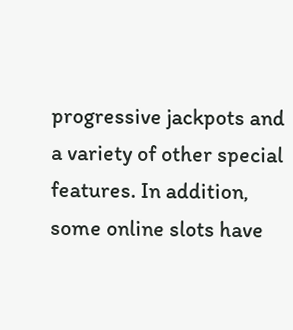progressive jackpots and a variety of other special features. In addition, some online slots have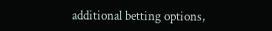additional betting options,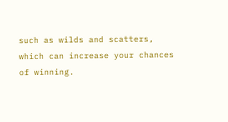such as wilds and scatters, which can increase your chances of winning.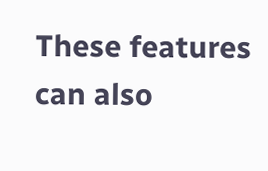These features can also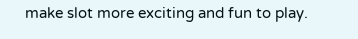make slot more exciting and fun to play.